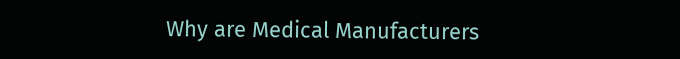Why are Medical Manufacturers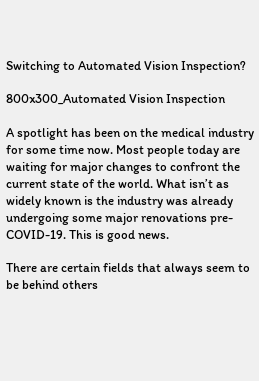Switching to Automated Vision Inspection?

800x300_Automated Vision Inspection

A spotlight has been on the medical industry for some time now. Most people today are waiting for major changes to confront the current state of the world. What isn’t as widely known is the industry was already undergoing some major renovations pre-COVID-19. This is good news.

There are certain fields that always seem to be behind others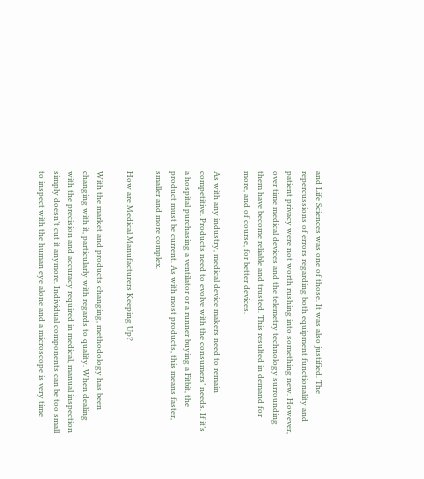and Life Sciences was one of those. It was also justified. The repercussions of errors regarding both equipment functionality and patient privacy were not worth rushing into something new. However, over time medical devices and the telemetry technology surrounding them have become reliable and trusted. This resulted in demand for more, and of course, for better devices.

As with any industry, medical device makers need to remain competitive. Products need to evolve with the consumers’ needs. If it’s a hospital purchasing a ventilator or a runner buying a Fitbit, the product must be current. As with most products, this means faster, smaller and more complex.

How are Medical Manufacturers Keeping Up?

With the market and products changing, methodology has been changing with it, particularly with regards to quality. When dealing with the precision and accuracy required in medical, manual inspection simply doesn’t cut it anymore. Individual components can be too small to inspect with the human eye alone and a microscope is very time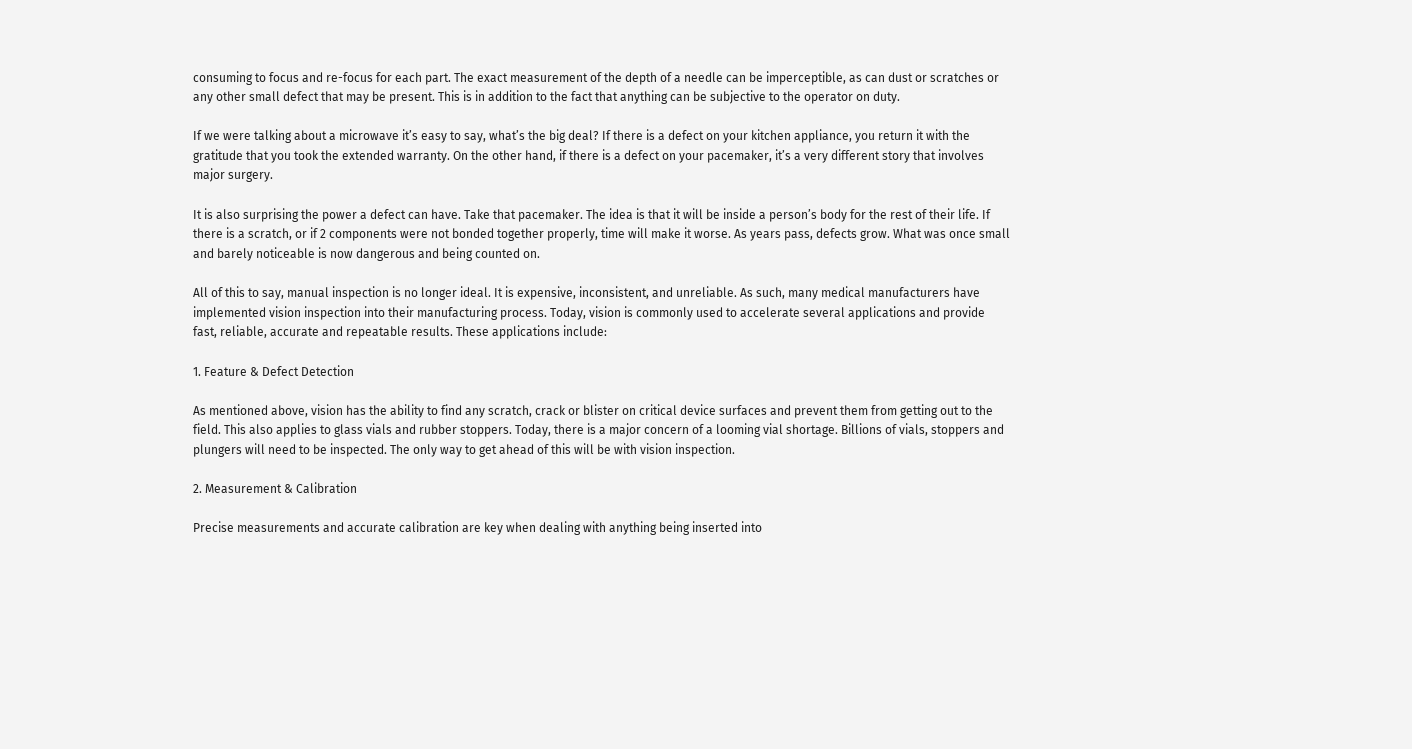consuming to focus and re-focus for each part. The exact measurement of the depth of a needle can be imperceptible, as can dust or scratches or any other small defect that may be present. This is in addition to the fact that anything can be subjective to the operator on duty.

If we were talking about a microwave it’s easy to say, what’s the big deal? If there is a defect on your kitchen appliance, you return it with the gratitude that you took the extended warranty. On the other hand, if there is a defect on your pacemaker, it’s a very different story that involves major surgery.

It is also surprising the power a defect can have. Take that pacemaker. The idea is that it will be inside a person’s body for the rest of their life. If there is a scratch, or if 2 components were not bonded together properly, time will make it worse. As years pass, defects grow. What was once small and barely noticeable is now dangerous and being counted on.

All of this to say, manual inspection is no longer ideal. It is expensive, inconsistent, and unreliable. As such, many medical manufacturers have implemented vision inspection into their manufacturing process. Today, vision is commonly used to accelerate several applications and provide fast, reliable, accurate and repeatable results. These applications include:

1. Feature & Defect Detection

As mentioned above, vision has the ability to find any scratch, crack or blister on critical device surfaces and prevent them from getting out to the field. This also applies to glass vials and rubber stoppers. Today, there is a major concern of a looming vial shortage. Billions of vials, stoppers and plungers will need to be inspected. The only way to get ahead of this will be with vision inspection.

2. Measurement & Calibration

Precise measurements and accurate calibration are key when dealing with anything being inserted into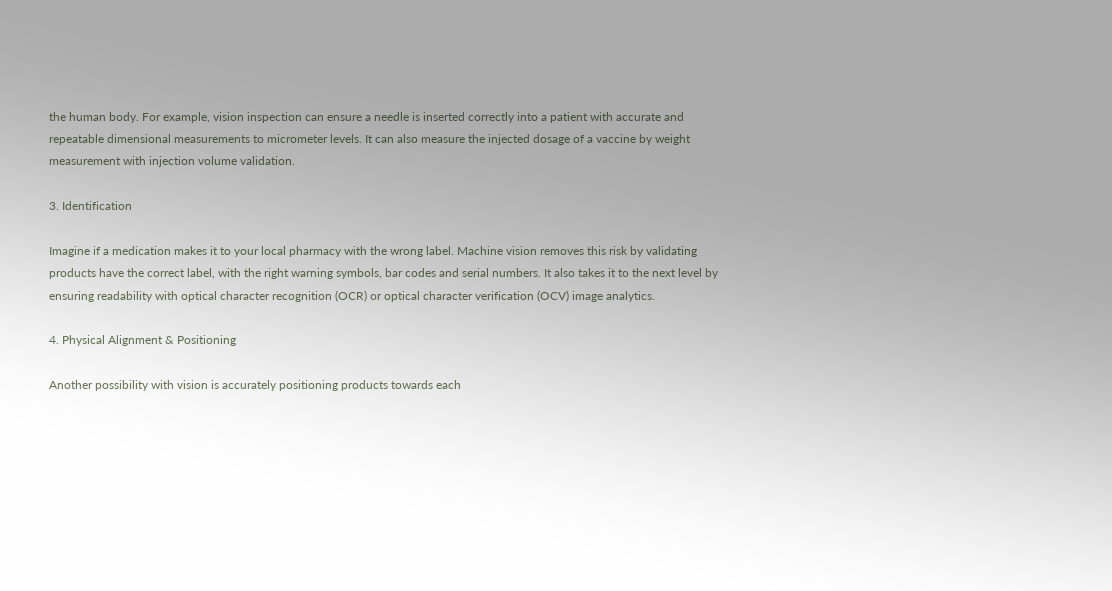the human body. For example, vision inspection can ensure a needle is inserted correctly into a patient with accurate and repeatable dimensional measurements to micrometer levels. It can also measure the injected dosage of a vaccine by weight measurement with injection volume validation.

3. Identification

Imagine if a medication makes it to your local pharmacy with the wrong label. Machine vision removes this risk by validating products have the correct label, with the right warning symbols, bar codes and serial numbers. It also takes it to the next level by ensuring readability with optical character recognition (OCR) or optical character verification (OCV) image analytics.

4. Physical Alignment & Positioning

Another possibility with vision is accurately positioning products towards each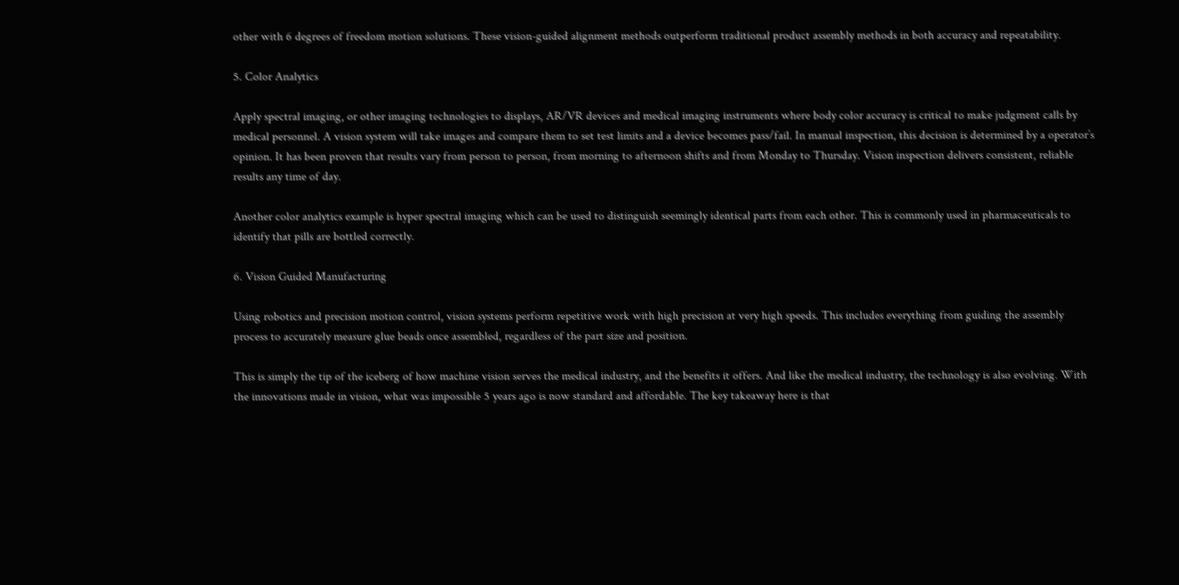other with 6 degrees of freedom motion solutions. These vision-guided alignment methods outperform traditional product assembly methods in both accuracy and repeatability.

5. Color Analytics

Apply spectral imaging, or other imaging technologies to displays, AR/VR devices and medical imaging instruments where body color accuracy is critical to make judgment calls by medical personnel. A vision system will take images and compare them to set test limits and a device becomes pass/fail. In manual inspection, this decision is determined by a operator’s opinion. It has been proven that results vary from person to person, from morning to afternoon shifts and from Monday to Thursday. Vision inspection delivers consistent, reliable results any time of day.

Another color analytics example is hyper spectral imaging which can be used to distinguish seemingly identical parts from each other. This is commonly used in pharmaceuticals to identify that pills are bottled correctly.

6. Vision Guided Manufacturing

Using robotics and precision motion control, vision systems perform repetitive work with high precision at very high speeds. This includes everything from guiding the assembly process to accurately measure glue beads once assembled, regardless of the part size and position.

This is simply the tip of the iceberg of how machine vision serves the medical industry, and the benefits it offers. And like the medical industry, the technology is also evolving. With the innovations made in vision, what was impossible 5 years ago is now standard and affordable. The key takeaway here is that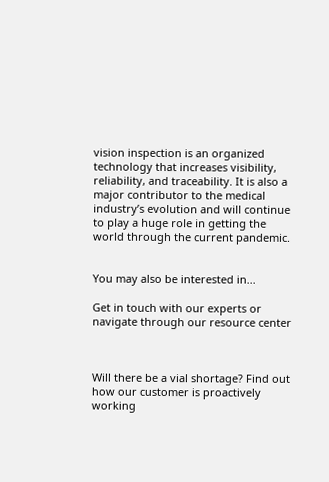vision inspection is an organized technology that increases visibility, reliability, and traceability. It is also a major contributor to the medical industry’s evolution and will continue to play a huge role in getting the world through the current pandemic.


You may also be interested in...

Get in touch with our experts or navigate through our resource center



Will there be a vial shortage? Find out how our customer is proactively working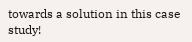towards a solution in this case study!